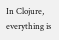In Clojure, everything is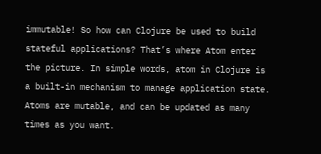immutable! So how can Clojure be used to build stateful applications? That’s where Atom enter the picture. In simple words, atom in Clojure is a built-in mechanism to manage application state. Atoms are mutable, and can be updated as many times as you want.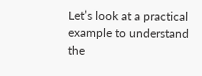Let’s look at a practical example to understand the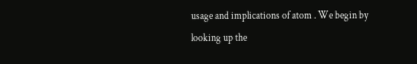usage and implications of atom . We begin by looking up the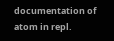documentation of atom in repl.